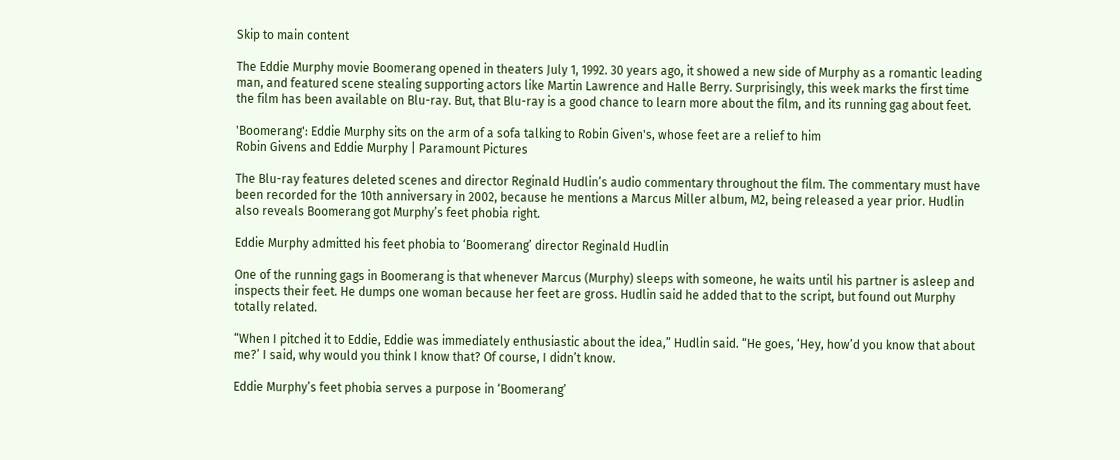Skip to main content

The Eddie Murphy movie Boomerang opened in theaters July 1, 1992. 30 years ago, it showed a new side of Murphy as a romantic leading man, and featured scene stealing supporting actors like Martin Lawrence and Halle Berry. Surprisingly, this week marks the first time the film has been available on Blu-ray. But, that Blu-ray is a good chance to learn more about the film, and its running gag about feet.

'Boomerang': Eddie Murphy sits on the arm of a sofa talking to Robin Given's, whose feet are a relief to him
Robin Givens and Eddie Murphy | Paramount Pictures

The Blu-ray features deleted scenes and director Reginald Hudlin’s audio commentary throughout the film. The commentary must have been recorded for the 10th anniversary in 2002, because he mentions a Marcus Miller album, M2, being released a year prior. Hudlin also reveals Boomerang got Murphy’s feet phobia right.

Eddie Murphy admitted his feet phobia to ‘Boomerang’ director Reginald Hudlin

One of the running gags in Boomerang is that whenever Marcus (Murphy) sleeps with someone, he waits until his partner is asleep and inspects their feet. He dumps one woman because her feet are gross. Hudlin said he added that to the script, but found out Murphy totally related.

“When I pitched it to Eddie, Eddie was immediately enthusiastic about the idea,” Hudlin said. “He goes, ‘Hey, how’d you know that about me?’ I said, why would you think I know that? Of course, I didn’t know.

Eddie Murphy’s feet phobia serves a purpose in ‘Boomerang’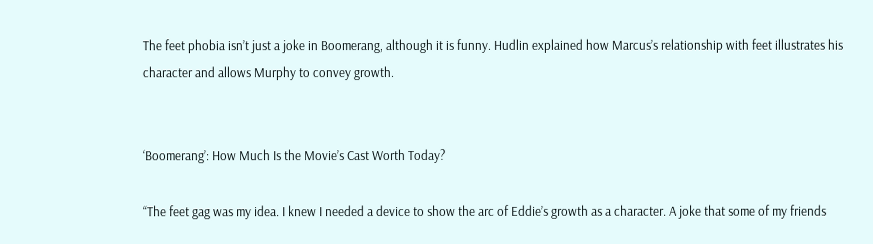The feet phobia isn’t just a joke in Boomerang, although it is funny. Hudlin explained how Marcus’s relationship with feet illustrates his character and allows Murphy to convey growth.


‘Boomerang’: How Much Is the Movie’s Cast Worth Today?

“The feet gag was my idea. I knew I needed a device to show the arc of Eddie’s growth as a character. A joke that some of my friends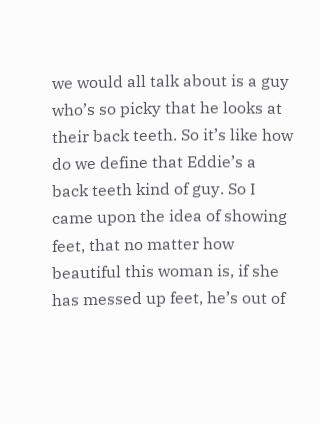we would all talk about is a guy who’s so picky that he looks at their back teeth. So it’s like how do we define that Eddie’s a back teeth kind of guy. So I came upon the idea of showing feet, that no matter how beautiful this woman is, if she has messed up feet, he’s out of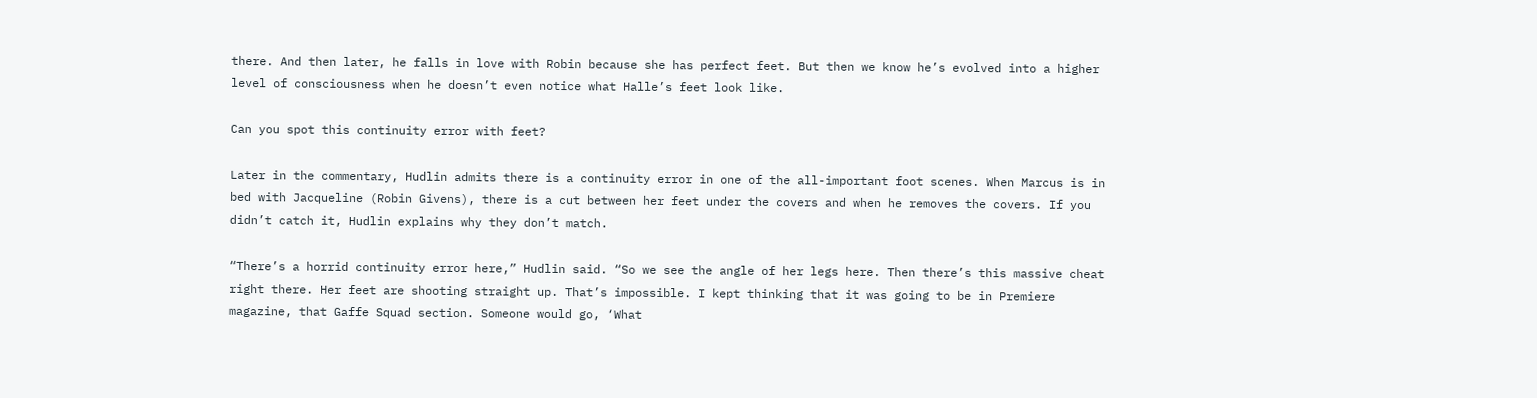there. And then later, he falls in love with Robin because she has perfect feet. But then we know he’s evolved into a higher level of consciousness when he doesn’t even notice what Halle’s feet look like.

Can you spot this continuity error with feet?

Later in the commentary, Hudlin admits there is a continuity error in one of the all-important foot scenes. When Marcus is in bed with Jacqueline (Robin Givens), there is a cut between her feet under the covers and when he removes the covers. If you didn’t catch it, Hudlin explains why they don’t match.

“There’s a horrid continuity error here,” Hudlin said. “So we see the angle of her legs here. Then there’s this massive cheat right there. Her feet are shooting straight up. That’s impossible. I kept thinking that it was going to be in Premiere magazine, that Gaffe Squad section. Someone would go, ‘What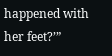happened with her feet?’”